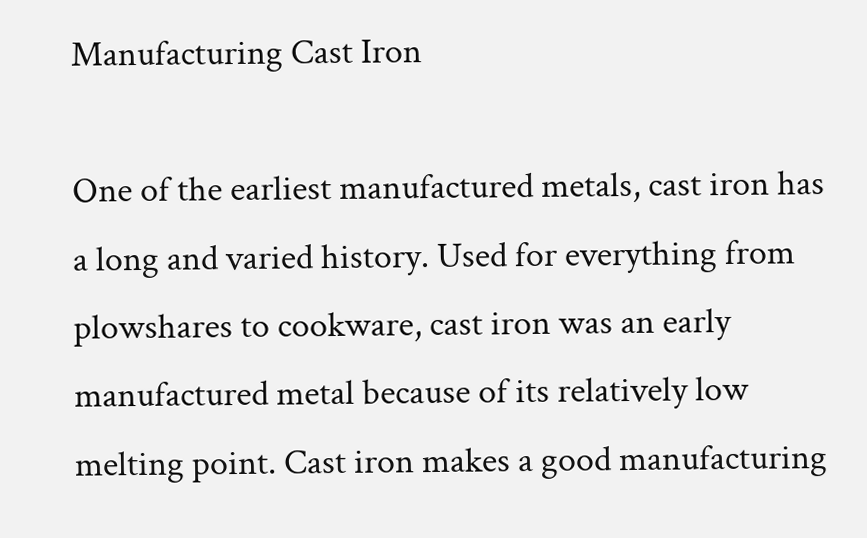Manufacturing Cast Iron

One of the earliest manufactured metals, cast iron has a long and varied history. Used for everything from plowshares to cookware, cast iron was an early manufactured metal because of its relatively low melting point. Cast iron makes a good manufacturing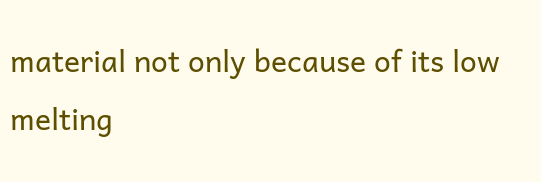material not only because of its low melting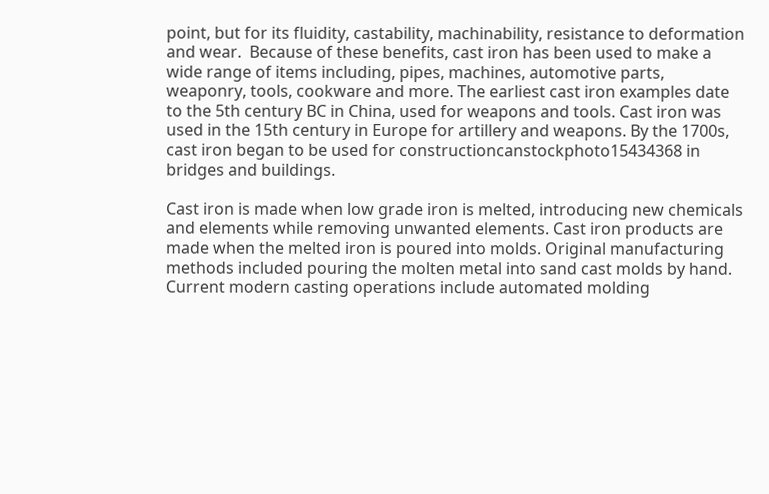point, but for its fluidity, castability, machinability, resistance to deformation and wear.  Because of these benefits, cast iron has been used to make a wide range of items including, pipes, machines, automotive parts, weaponry, tools, cookware and more. The earliest cast iron examples date to the 5th century BC in China, used for weapons and tools. Cast iron was used in the 15th century in Europe for artillery and weapons. By the 1700s, cast iron began to be used for constructioncanstockphoto15434368 in bridges and buildings.

Cast iron is made when low grade iron is melted, introducing new chemicals and elements while removing unwanted elements. Cast iron products are made when the melted iron is poured into molds. Original manufacturing methods included pouring the molten metal into sand cast molds by hand. Current modern casting operations include automated molding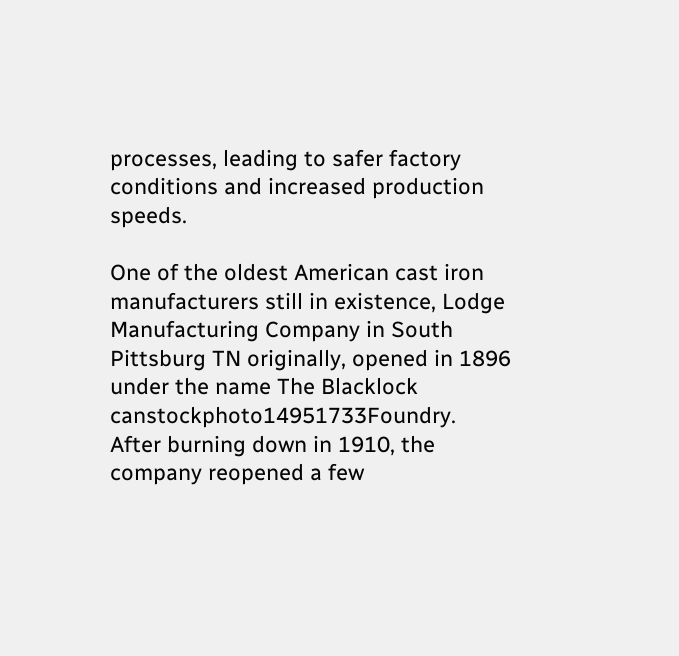processes, leading to safer factory conditions and increased production speeds.

One of the oldest American cast iron manufacturers still in existence, Lodge Manufacturing Company in South Pittsburg TN originally, opened in 1896 under the name The Blacklock canstockphoto14951733Foundry. After burning down in 1910, the company reopened a few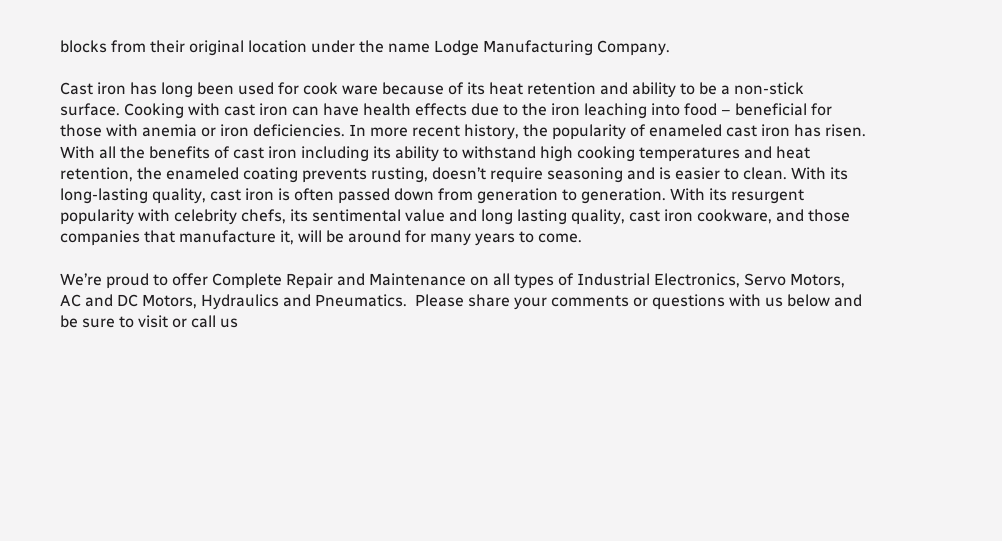blocks from their original location under the name Lodge Manufacturing Company.

Cast iron has long been used for cook ware because of its heat retention and ability to be a non-stick surface. Cooking with cast iron can have health effects due to the iron leaching into food – beneficial for those with anemia or iron deficiencies. In more recent history, the popularity of enameled cast iron has risen. With all the benefits of cast iron including its ability to withstand high cooking temperatures and heat retention, the enameled coating prevents rusting, doesn’t require seasoning and is easier to clean. With its long-lasting quality, cast iron is often passed down from generation to generation. With its resurgent popularity with celebrity chefs, its sentimental value and long lasting quality, cast iron cookware, and those companies that manufacture it, will be around for many years to come.

We’re proud to offer Complete Repair and Maintenance on all types of Industrial Electronics, Servo Motors, AC and DC Motors, Hydraulics and Pneumatics.  Please share your comments or questions with us below and be sure to visit or call us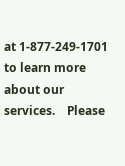at 1-877-249-1701 to learn more about our services.    Please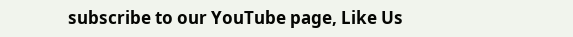subscribe to our YouTube page, Like Us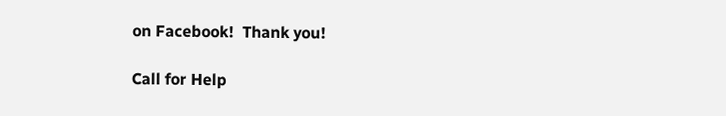on Facebook!  Thank you!

Call for Help